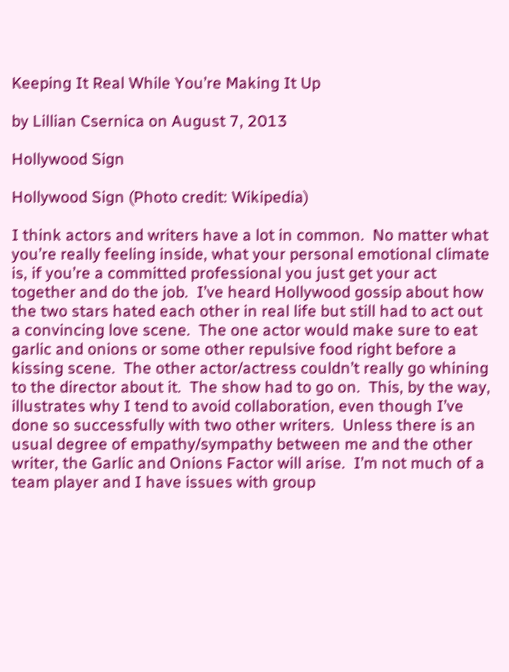Keeping It Real While You’re Making It Up

by Lillian Csernica on August 7, 2013

Hollywood Sign

Hollywood Sign (Photo credit: Wikipedia)

I think actors and writers have a lot in common.  No matter what you’re really feeling inside, what your personal emotional climate is, if you’re a committed professional you just get your act together and do the job.  I’ve heard Hollywood gossip about how the two stars hated each other in real life but still had to act out a convincing love scene.  The one actor would make sure to eat garlic and onions or some other repulsive food right before a kissing scene.  The other actor/actress couldn’t really go whining to the director about it.  The show had to go on.  This, by the way, illustrates why I tend to avoid collaboration, even though I’ve done so successfully with two other writers.  Unless there is an usual degree of empathy/sympathy between me and the other writer, the Garlic and Onions Factor will arise.  I’m not much of a team player and I have issues with group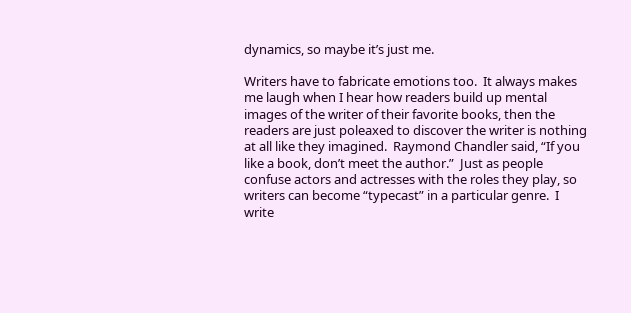dynamics, so maybe it’s just me.

Writers have to fabricate emotions too.  It always makes me laugh when I hear how readers build up mental images of the writer of their favorite books, then the readers are just poleaxed to discover the writer is nothing at all like they imagined.  Raymond Chandler said, “If you like a book, don’t meet the author.”  Just as people confuse actors and actresses with the roles they play, so writers can become “typecast” in a particular genre.  I write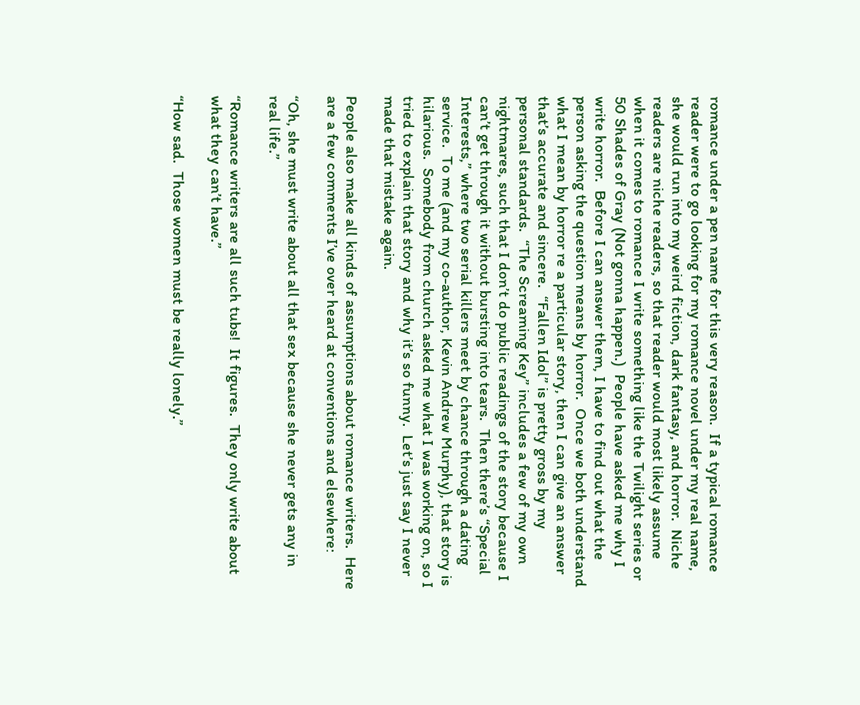romance under a pen name for this very reason.  If a typical romance reader were to go looking for my romance novel under my real name, she would run into my weird fiction, dark fantasy, and horror.  Niche readers are niche readers, so that reader would most likely assume when it comes to romance I write something like the Twilight series or 50 Shades of Gray (Not gonna happen.)  People have asked me why I write horror.  Before I can answer them, I have to find out what the person asking the question means by horror.  Once we both understand what I mean by horror re a particular story, then I can give an answer that’s accurate and sincere.  “Fallen Idol” is pretty gross by my personal standards.  “The Screaming Key” includes a few of my own nightmares, such that I don’t do public readings of the story because I can’t get through it without bursting into tears.  Then there’s “Special Interests,” where two serial killers meet by chance through a dating service.  To me (and my co-author, Kevin Andrew Murphy), that story is hilarious.  Somebody from church asked me what I was working on, so I tried to explain that story and why it’s so funny.  Let’s just say I never made that mistake again.

People also make all kinds of assumptions about romance writers.  Here are a few comments I’ve over heard at conventions and elsewhere:

“Oh, she must write about all that sex because she never gets any in real life.”

“Romance writers are all such tubs!  It figures.  They only write about what they can’t have.”

“How sad.  Those women must be really lonely.”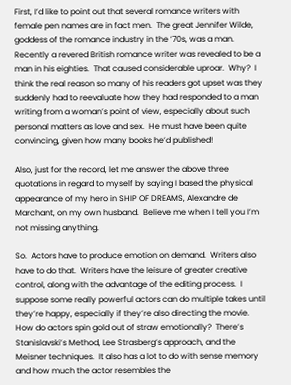First, I’d like to point out that several romance writers with female pen names are in fact men.  The great Jennifer Wilde, goddess of the romance industry in the ’70s, was a man.  Recently a revered British romance writer was revealed to be a man in his eighties.  That caused considerable uproar.  Why?  I think the real reason so many of his readers got upset was they suddenly had to reevaluate how they had responded to a man writing from a woman’s point of view, especially about such personal matters as love and sex.  He must have been quite convincing, given how many books he’d published!

Also, just for the record, let me answer the above three quotations in regard to myself by saying I based the physical appearance of my hero in SHIP OF DREAMS, Alexandre de Marchant, on my own husband.  Believe me when I tell you I’m not missing anything.

So.  Actors have to produce emotion on demand.  Writers also have to do that.  Writers have the leisure of greater creative control, along with the advantage of the editing process.  I suppose some really powerful actors can do multiple takes until they’re happy, especially if they’re also directing the movie.  How do actors spin gold out of straw emotionally?  There’s Stanislavski’s Method, Lee Strasberg‘s approach, and the Meisner techniques.  It also has a lot to do with sense memory and how much the actor resembles the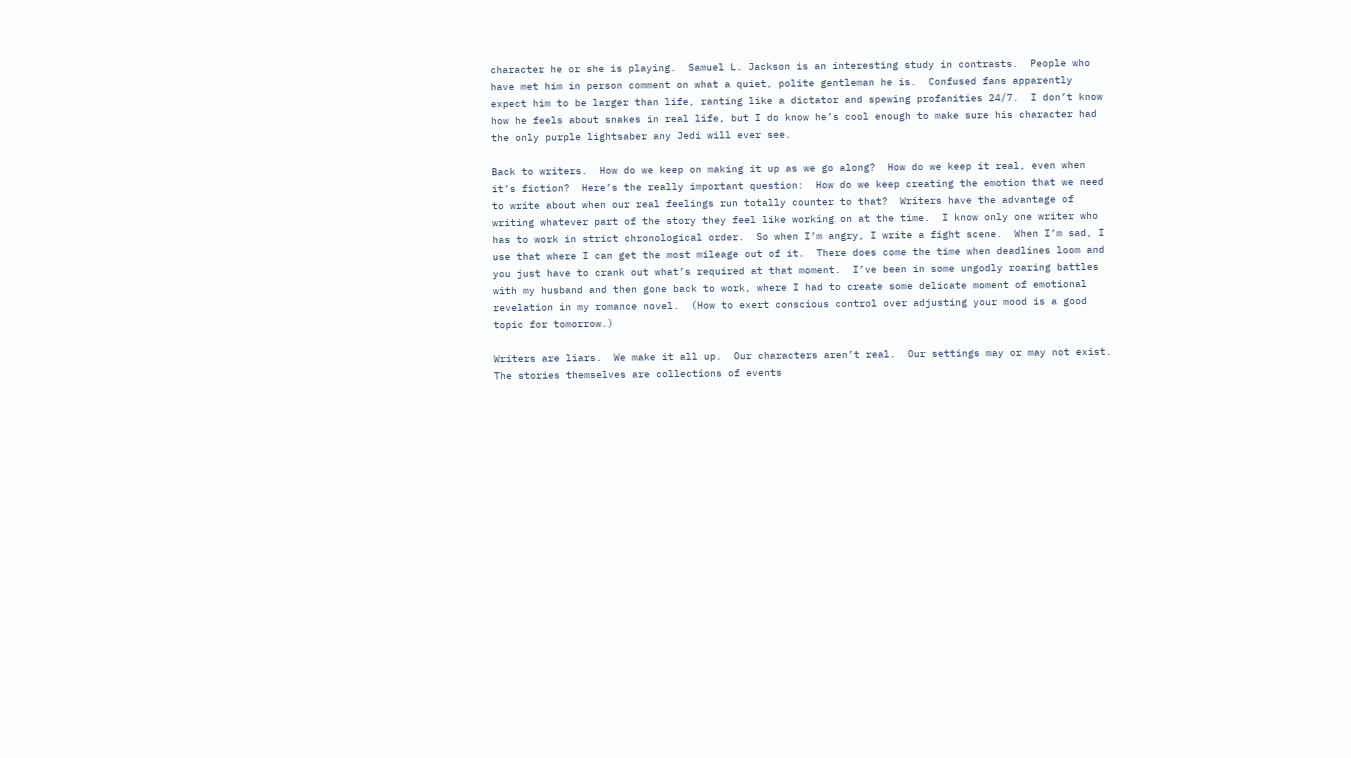character he or she is playing.  Samuel L. Jackson is an interesting study in contrasts.  People who have met him in person comment on what a quiet, polite gentleman he is.  Confused fans apparently expect him to be larger than life, ranting like a dictator and spewing profanities 24/7.  I don’t know how he feels about snakes in real life, but I do know he’s cool enough to make sure his character had the only purple lightsaber any Jedi will ever see.

Back to writers.  How do we keep on making it up as we go along?  How do we keep it real, even when it’s fiction?  Here’s the really important question:  How do we keep creating the emotion that we need to write about when our real feelings run totally counter to that?  Writers have the advantage of writing whatever part of the story they feel like working on at the time.  I know only one writer who has to work in strict chronological order.  So when I’m angry, I write a fight scene.  When I’m sad, I use that where I can get the most mileage out of it.  There does come the time when deadlines loom and you just have to crank out what’s required at that moment.  I’ve been in some ungodly roaring battles with my husband and then gone back to work, where I had to create some delicate moment of emotional revelation in my romance novel.  (How to exert conscious control over adjusting your mood is a good topic for tomorrow.)

Writers are liars.  We make it all up.  Our characters aren’t real.  Our settings may or may not exist.  The stories themselves are collections of events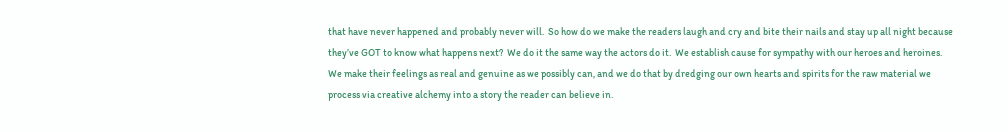that have never happened and probably never will.  So how do we make the readers laugh and cry and bite their nails and stay up all night because they’ve GOT to know what happens next?  We do it the same way the actors do it.  We establish cause for sympathy with our heroes and heroines.  We make their feelings as real and genuine as we possibly can, and we do that by dredging our own hearts and spirits for the raw material we process via creative alchemy into a story the reader can believe in.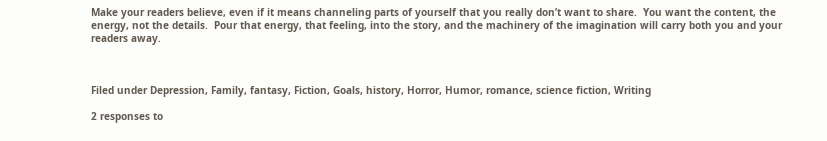Make your readers believe, even if it means channeling parts of yourself that you really don’t want to share.  You want the content, the energy, not the details.  Pour that energy, that feeling, into the story, and the machinery of the imagination will carry both you and your readers away.



Filed under Depression, Family, fantasy, Fiction, Goals, history, Horror, Humor, romance, science fiction, Writing

2 responses to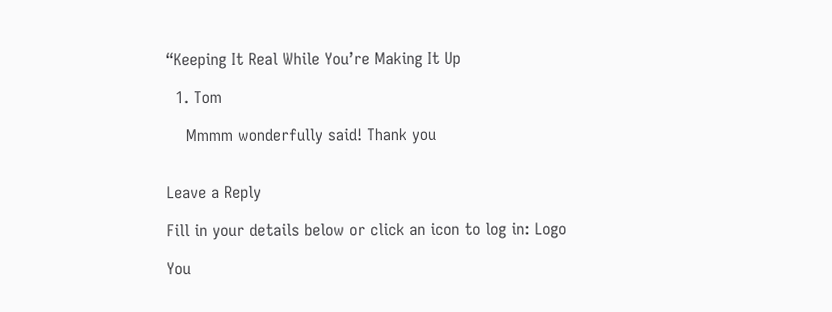“Keeping It Real While You’re Making It Up

  1. Tom

    Mmmm wonderfully said! Thank you


Leave a Reply

Fill in your details below or click an icon to log in: Logo

You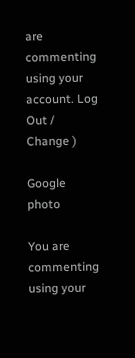are commenting using your account. Log Out /  Change )

Google photo

You are commenting using your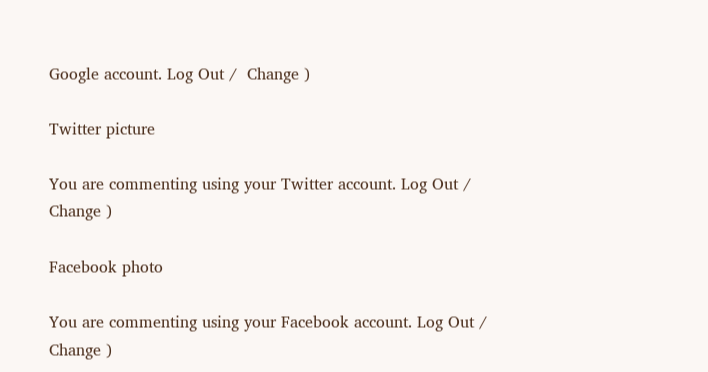Google account. Log Out /  Change )

Twitter picture

You are commenting using your Twitter account. Log Out /  Change )

Facebook photo

You are commenting using your Facebook account. Log Out /  Change )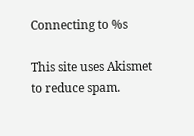Connecting to %s

This site uses Akismet to reduce spam.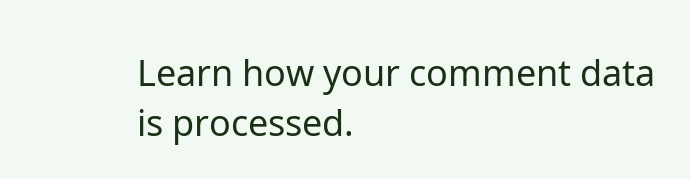Learn how your comment data is processed.